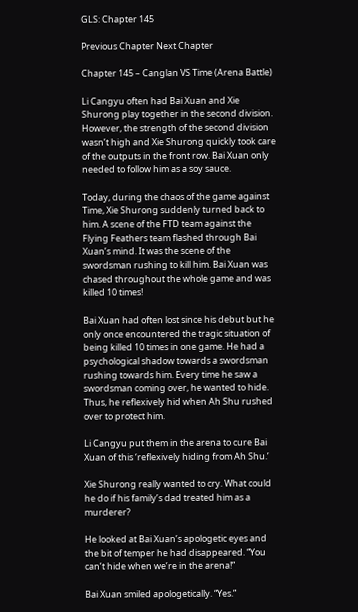GLS: Chapter 145

Previous Chapter Next Chapter

Chapter 145 – Canglan VS Time (Arena Battle)

Li Cangyu often had Bai Xuan and Xie Shurong play together in the second division. However, the strength of the second division wasn’t high and Xie Shurong quickly took care of the outputs in the front row. Bai Xuan only needed to follow him as a soy sauce.

Today, during the chaos of the game against Time, Xie Shurong suddenly turned back to him. A scene of the FTD team against the Flying Feathers team flashed through Bai Xuan’s mind. It was the scene of the swordsman rushing to kill him. Bai Xuan was chased throughout the whole game and was killed 10 times!

Bai Xuan had often lost since his debut but he only once encountered the tragic situation of being killed 10 times in one game. He had a psychological shadow towards a swordsman rushing towards him. Every time he saw a swordsman coming over, he wanted to hide. Thus, he reflexively hid when Ah Shu rushed over to protect him.

Li Cangyu put them in the arena to cure Bai Xuan of this ‘reflexively hiding from Ah Shu.’

Xie Shurong really wanted to cry. What could he do if his family’s dad treated him as a murderer?

He looked at Bai Xuan’s apologetic eyes and the bit of temper he had disappeared. “You can’t hide when we’re in the arena!”

Bai Xuan smiled apologetically. “Yes.”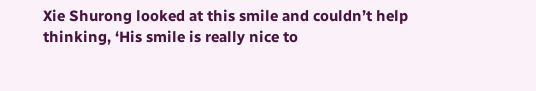Xie Shurong looked at this smile and couldn’t help thinking, ‘His smile is really nice to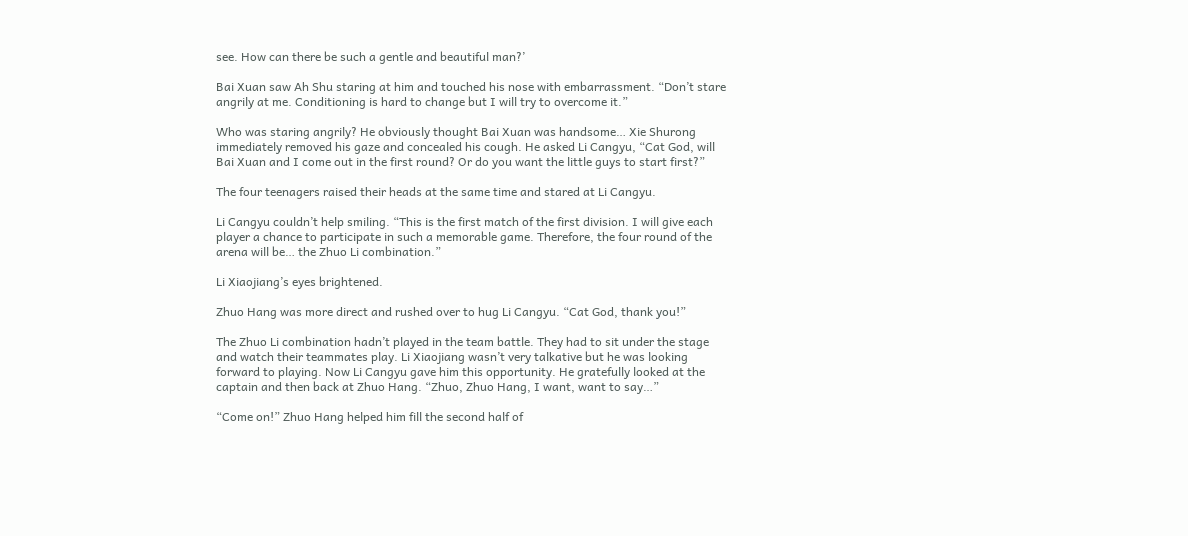see. How can there be such a gentle and beautiful man?’

Bai Xuan saw Ah Shu staring at him and touched his nose with embarrassment. “Don’t stare angrily at me. Conditioning is hard to change but I will try to overcome it.”

Who was staring angrily? He obviously thought Bai Xuan was handsome… Xie Shurong immediately removed his gaze and concealed his cough. He asked Li Cangyu, “Cat God, will Bai Xuan and I come out in the first round? Or do you want the little guys to start first?”

The four teenagers raised their heads at the same time and stared at Li Cangyu.

Li Cangyu couldn’t help smiling. “This is the first match of the first division. I will give each player a chance to participate in such a memorable game. Therefore, the four round of the arena will be… the Zhuo Li combination.”

Li Xiaojiang’s eyes brightened.

Zhuo Hang was more direct and rushed over to hug Li Cangyu. “Cat God, thank you!”

The Zhuo Li combination hadn’t played in the team battle. They had to sit under the stage and watch their teammates play. Li Xiaojiang wasn’t very talkative but he was looking forward to playing. Now Li Cangyu gave him this opportunity. He gratefully looked at the captain and then back at Zhuo Hang. “Zhuo, Zhuo Hang, I want, want to say…”

“Come on!” Zhuo Hang helped him fill the second half of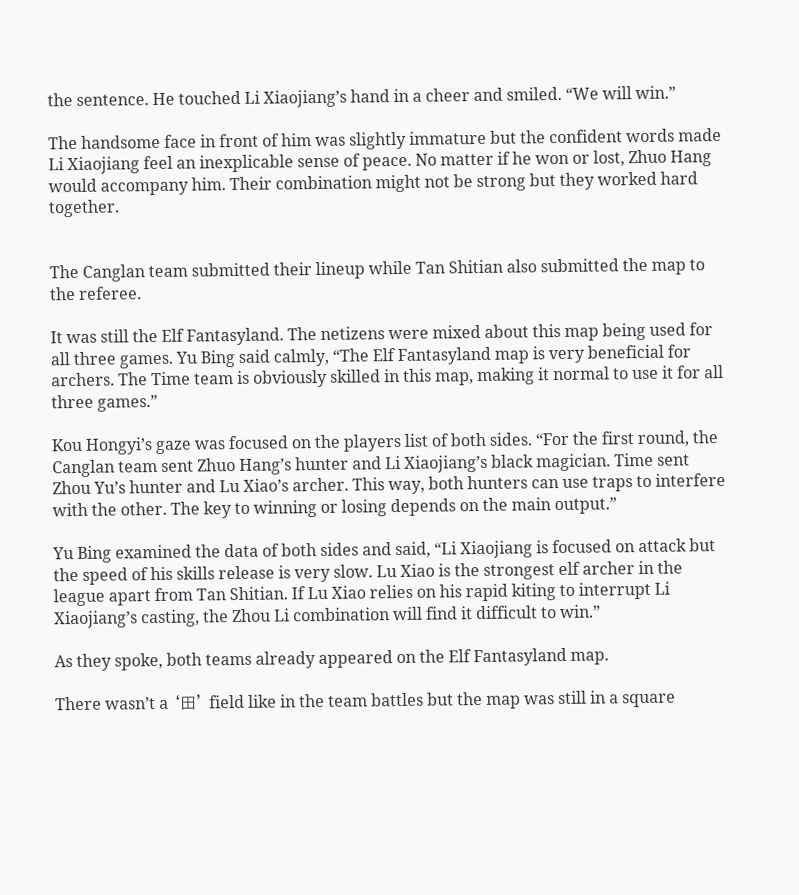the sentence. He touched Li Xiaojiang’s hand in a cheer and smiled. “We will win.”

The handsome face in front of him was slightly immature but the confident words made Li Xiaojiang feel an inexplicable sense of peace. No matter if he won or lost, Zhuo Hang would accompany him. Their combination might not be strong but they worked hard together.


The Canglan team submitted their lineup while Tan Shitian also submitted the map to the referee.

It was still the Elf Fantasyland. The netizens were mixed about this map being used for all three games. Yu Bing said calmly, “The Elf Fantasyland map is very beneficial for archers. The Time team is obviously skilled in this map, making it normal to use it for all three games.”

Kou Hongyi’s gaze was focused on the players list of both sides. “For the first round, the Canglan team sent Zhuo Hang’s hunter and Li Xiaojiang’s black magician. Time sent Zhou Yu’s hunter and Lu Xiao’s archer. This way, both hunters can use traps to interfere with the other. The key to winning or losing depends on the main output.”

Yu Bing examined the data of both sides and said, “Li Xiaojiang is focused on attack but the speed of his skills release is very slow. Lu Xiao is the strongest elf archer in the league apart from Tan Shitian. If Lu Xiao relies on his rapid kiting to interrupt Li Xiaojiang’s casting, the Zhou Li combination will find it difficult to win.”

As they spoke, both teams already appeared on the Elf Fantasyland map.

There wasn’t a ‘田’ field like in the team battles but the map was still in a square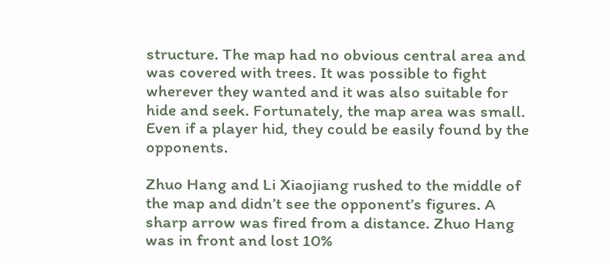structure. The map had no obvious central area and was covered with trees. It was possible to fight wherever they wanted and it was also suitable for hide and seek. Fortunately, the map area was small. Even if a player hid, they could be easily found by the opponents.

Zhuo Hang and Li Xiaojiang rushed to the middle of the map and didn’t see the opponent’s figures. A sharp arrow was fired from a distance. Zhuo Hang was in front and lost 10%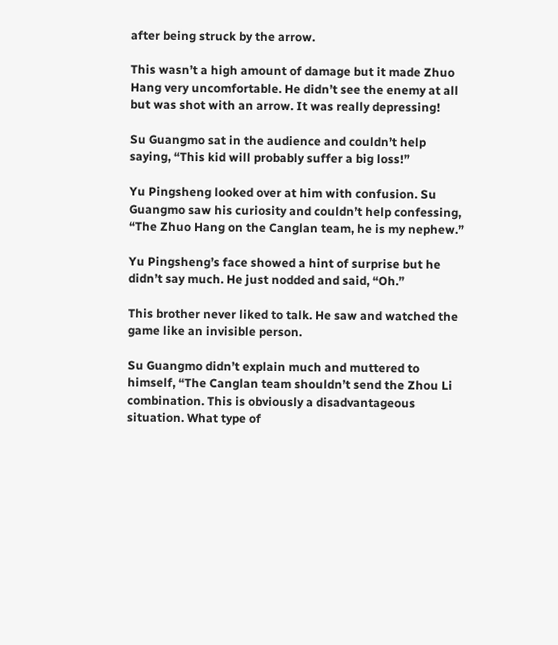after being struck by the arrow.

This wasn’t a high amount of damage but it made Zhuo Hang very uncomfortable. He didn’t see the enemy at all but was shot with an arrow. It was really depressing!

Su Guangmo sat in the audience and couldn’t help saying, “This kid will probably suffer a big loss!”

Yu Pingsheng looked over at him with confusion. Su Guangmo saw his curiosity and couldn’t help confessing, “The Zhuo Hang on the Canglan team, he is my nephew.”

Yu Pingsheng’s face showed a hint of surprise but he didn’t say much. He just nodded and said, “Oh.”

This brother never liked to talk. He saw and watched the game like an invisible person.

Su Guangmo didn’t explain much and muttered to himself, “The Canglan team shouldn’t send the Zhou Li combination. This is obviously a disadvantageous situation. What type of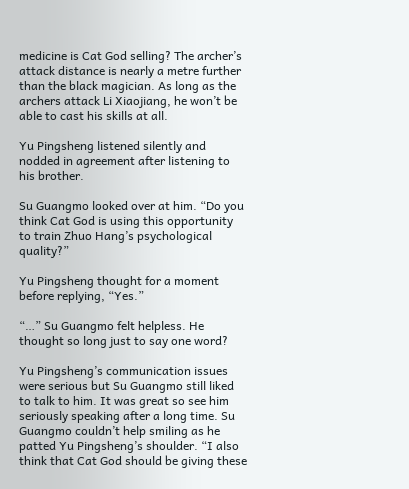medicine is Cat God selling? The archer’s attack distance is nearly a metre further than the black magician. As long as the archers attack Li Xiaojiang, he won’t be able to cast his skills at all.

Yu Pingsheng listened silently and nodded in agreement after listening to his brother.

Su Guangmo looked over at him. “Do you think Cat God is using this opportunity to train Zhuo Hang’s psychological quality?”

Yu Pingsheng thought for a moment before replying, “Yes.”

“…” Su Guangmo felt helpless. He thought so long just to say one word?

Yu Pingsheng’s communication issues were serious but Su Guangmo still liked to talk to him. It was great so see him seriously speaking after a long time. Su Guangmo couldn’t help smiling as he patted Yu Pingsheng’s shoulder. “I also think that Cat God should be giving these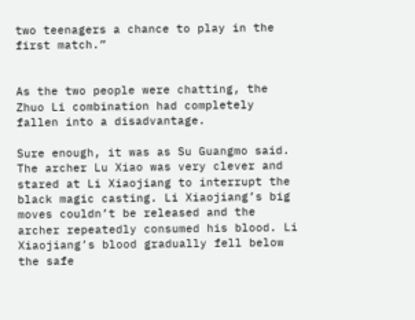two teenagers a chance to play in the first match.”


As the two people were chatting, the Zhuo Li combination had completely fallen into a disadvantage.

Sure enough, it was as Su Guangmo said. The archer Lu Xiao was very clever and stared at Li Xiaojiang to interrupt the black magic casting. Li Xiaojiang’s big moves couldn’t be released and the archer repeatedly consumed his blood. Li Xiaojiang’s blood gradually fell below the safe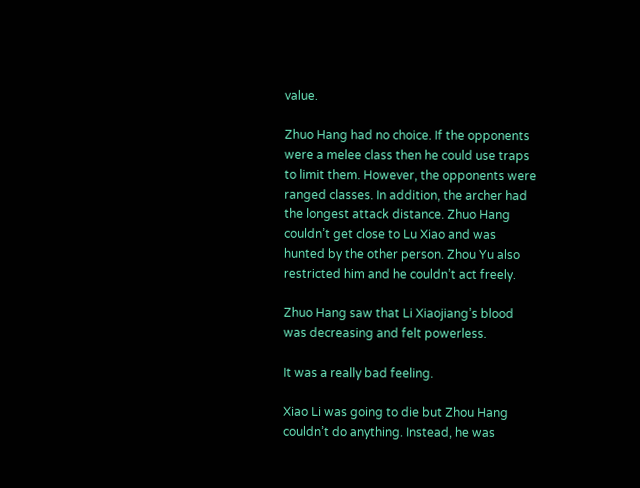value.

Zhuo Hang had no choice. If the opponents were a melee class then he could use traps to limit them. However, the opponents were ranged classes. In addition, the archer had the longest attack distance. Zhuo Hang couldn’t get close to Lu Xiao and was hunted by the other person. Zhou Yu also restricted him and he couldn’t act freely.

Zhuo Hang saw that Li Xiaojiang’s blood was decreasing and felt powerless.

It was a really bad feeling.

Xiao Li was going to die but Zhou Hang couldn’t do anything. Instead, he was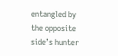entangled by the opposite side’s hunter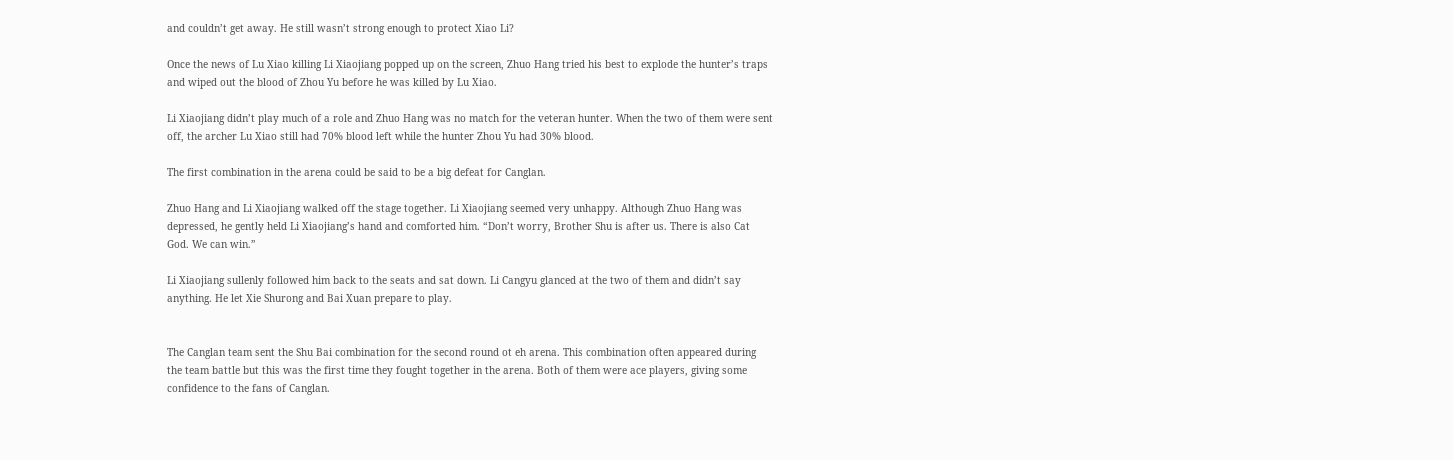and couldn’t get away. He still wasn’t strong enough to protect Xiao Li?

Once the news of Lu Xiao killing Li Xiaojiang popped up on the screen, Zhuo Hang tried his best to explode the hunter’s traps and wiped out the blood of Zhou Yu before he was killed by Lu Xiao.

Li Xiaojiang didn’t play much of a role and Zhuo Hang was no match for the veteran hunter. When the two of them were sent off, the archer Lu Xiao still had 70% blood left while the hunter Zhou Yu had 30% blood.

The first combination in the arena could be said to be a big defeat for Canglan.

Zhuo Hang and Li Xiaojiang walked off the stage together. Li Xiaojiang seemed very unhappy. Although Zhuo Hang was depressed, he gently held Li Xiaojiang’s hand and comforted him. “Don’t worry, Brother Shu is after us. There is also Cat God. We can win.”

Li Xiaojiang sullenly followed him back to the seats and sat down. Li Cangyu glanced at the two of them and didn’t say anything. He let Xie Shurong and Bai Xuan prepare to play.


The Canglan team sent the Shu Bai combination for the second round ot eh arena. This combination often appeared during the team battle but this was the first time they fought together in the arena. Both of them were ace players, giving some confidence to the fans of Canglan.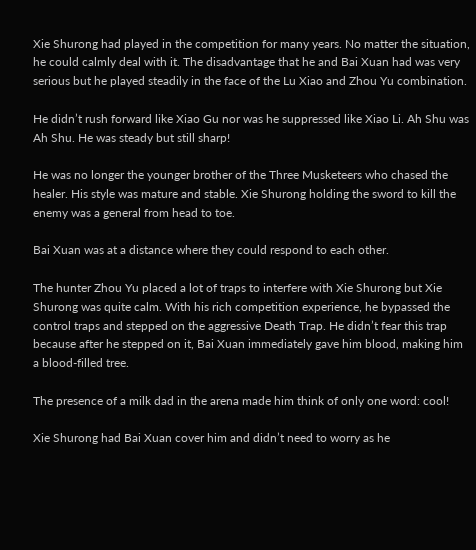Xie Shurong had played in the competition for many years. No matter the situation, he could calmly deal with it. The disadvantage that he and Bai Xuan had was very serious but he played steadily in the face of the Lu Xiao and Zhou Yu combination.

He didn’t rush forward like Xiao Gu nor was he suppressed like Xiao Li. Ah Shu was Ah Shu. He was steady but still sharp!

He was no longer the younger brother of the Three Musketeers who chased the healer. His style was mature and stable. Xie Shurong holding the sword to kill the enemy was a general from head to toe.

Bai Xuan was at a distance where they could respond to each other.

The hunter Zhou Yu placed a lot of traps to interfere with Xie Shurong but Xie Shurong was quite calm. With his rich competition experience, he bypassed the control traps and stepped on the aggressive Death Trap. He didn’t fear this trap because after he stepped on it, Bai Xuan immediately gave him blood, making him a blood-filled tree.

The presence of a milk dad in the arena made him think of only one word: cool!

Xie Shurong had Bai Xuan cover him and didn’t need to worry as he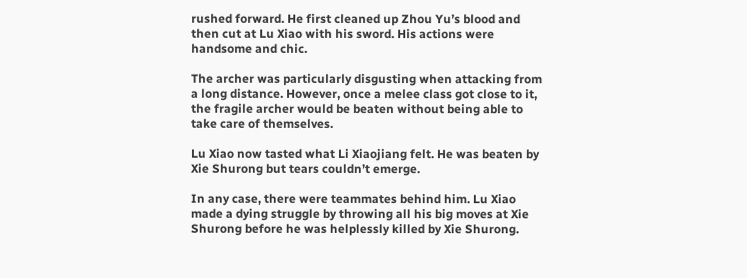rushed forward. He first cleaned up Zhou Yu’s blood and then cut at Lu Xiao with his sword. His actions were handsome and chic.

The archer was particularly disgusting when attacking from a long distance. However, once a melee class got close to it, the fragile archer would be beaten without being able to take care of themselves.

Lu Xiao now tasted what Li Xiaojiang felt. He was beaten by Xie Shurong but tears couldn’t emerge.

In any case, there were teammates behind him. Lu Xiao made a dying struggle by throwing all his big moves at Xie Shurong before he was helplessly killed by Xie Shurong.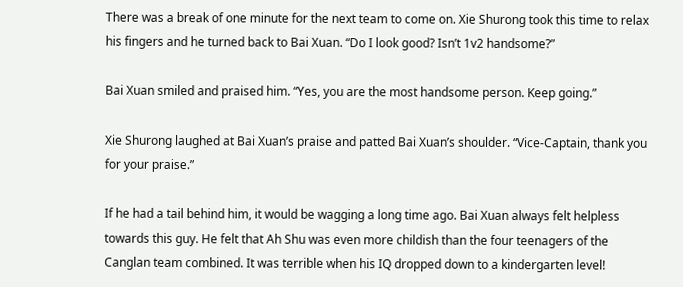There was a break of one minute for the next team to come on. Xie Shurong took this time to relax his fingers and he turned back to Bai Xuan. “Do I look good? Isn’t 1v2 handsome?”

Bai Xuan smiled and praised him. “Yes, you are the most handsome person. Keep going.”

Xie Shurong laughed at Bai Xuan’s praise and patted Bai Xuan’s shoulder. “Vice-Captain, thank you for your praise.”

If he had a tail behind him, it would be wagging a long time ago. Bai Xuan always felt helpless towards this guy. He felt that Ah Shu was even more childish than the four teenagers of the Canglan team combined. It was terrible when his IQ dropped down to a kindergarten level!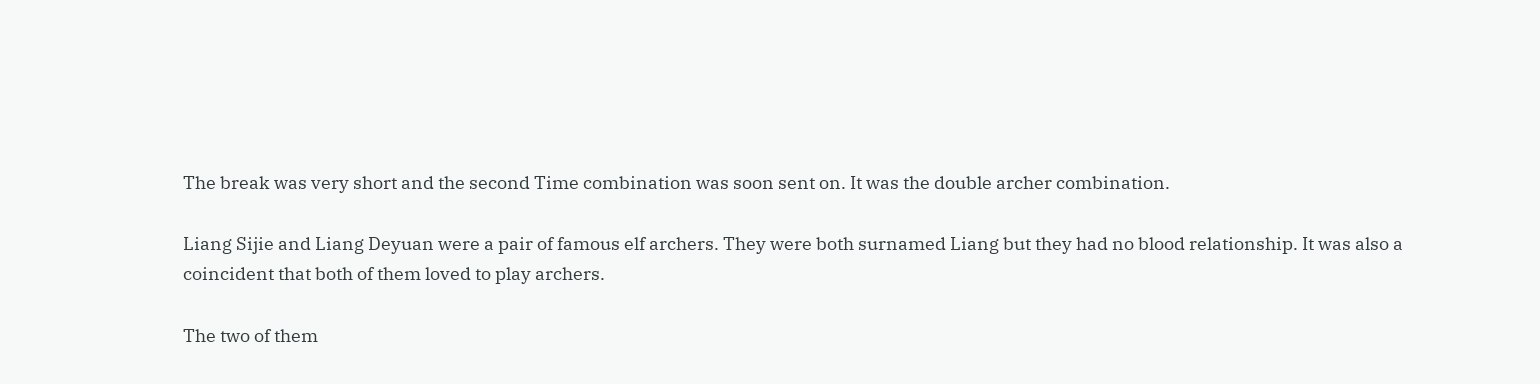The break was very short and the second Time combination was soon sent on. It was the double archer combination.

Liang Sijie and Liang Deyuan were a pair of famous elf archers. They were both surnamed Liang but they had no blood relationship. It was also a coincident that both of them loved to play archers.

The two of them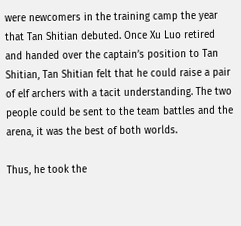were newcomers in the training camp the year that Tan Shitian debuted. Once Xu Luo retired and handed over the captain’s position to Tan Shitian, Tan Shitian felt that he could raise a pair of elf archers with a tacit understanding. The two people could be sent to the team battles and the arena, it was the best of both worlds.

Thus, he took the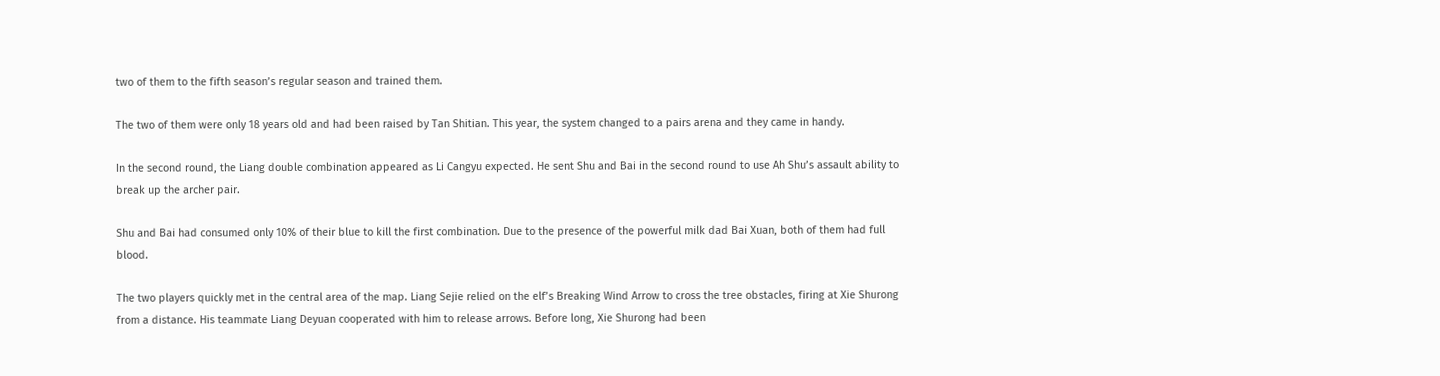two of them to the fifth season’s regular season and trained them.

The two of them were only 18 years old and had been raised by Tan Shitian. This year, the system changed to a pairs arena and they came in handy.

In the second round, the Liang double combination appeared as Li Cangyu expected. He sent Shu and Bai in the second round to use Ah Shu’s assault ability to break up the archer pair.

Shu and Bai had consumed only 10% of their blue to kill the first combination. Due to the presence of the powerful milk dad Bai Xuan, both of them had full blood.

The two players quickly met in the central area of the map. Liang Sejie relied on the elf’s Breaking Wind Arrow to cross the tree obstacles, firing at Xie Shurong from a distance. His teammate Liang Deyuan cooperated with him to release arrows. Before long, Xie Shurong had been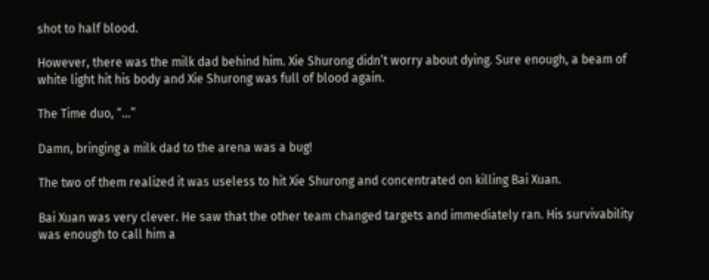shot to half blood.

However, there was the milk dad behind him. Xie Shurong didn’t worry about dying. Sure enough, a beam of white light hit his body and Xie Shurong was full of blood again.

The Time duo, “…”

Damn, bringing a milk dad to the arena was a bug!

The two of them realized it was useless to hit Xie Shurong and concentrated on killing Bai Xuan.

Bai Xuan was very clever. He saw that the other team changed targets and immediately ran. His survivability was enough to call him a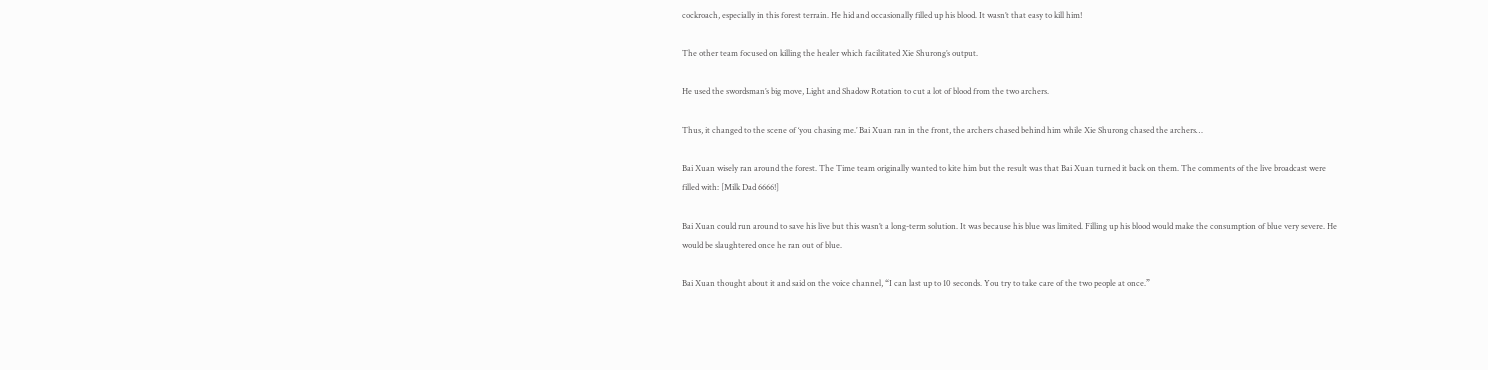cockroach, especially in this forest terrain. He hid and occasionally filled up his blood. It wasn’t that easy to kill him!

The other team focused on killing the healer which facilitated Xie Shurong’s output.

He used the swordsman’s big move, Light and Shadow Rotation to cut a lot of blood from the two archers.

Thus, it changed to the scene of ‘you chasing me.’ Bai Xuan ran in the front, the archers chased behind him while Xie Shurong chased the archers…

Bai Xuan wisely ran around the forest. The Time team originally wanted to kite him but the result was that Bai Xuan turned it back on them. The comments of the live broadcast were filled with: [Milk Dad 6666!]

Bai Xuan could run around to save his live but this wasn’t a long-term solution. It was because his blue was limited. Filling up his blood would make the consumption of blue very severe. He would be slaughtered once he ran out of blue.

Bai Xuan thought about it and said on the voice channel, “I can last up to 10 seconds. You try to take care of the two people at once.”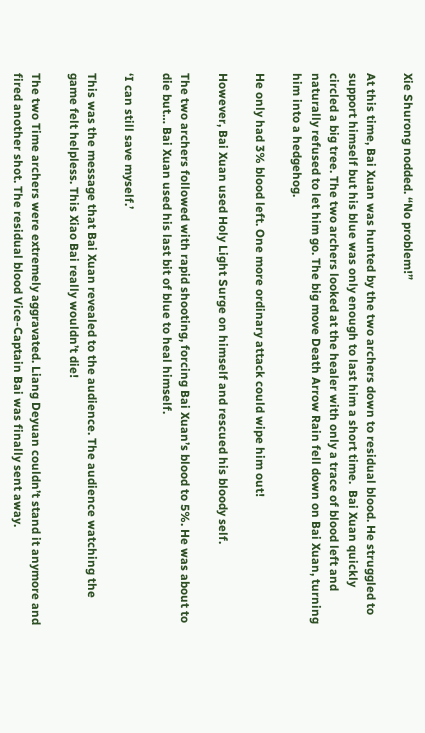Xie Shurong nodded. “No problem!”

At this time, Bai Xuan was hunted by the two archers down to residual blood. He struggled to support himself but his blue was only enough to last him a short time.  Bai Xuan quickly circled a big tree. The two archers looked at the healer with only a trace of blood left and naturally refused to let him go. The big move Death Arrow Rain fell down on Bai Xuan, turning him into a hedgehog.

He only had 3% blood left. One more ordinary attack could wipe him out!

However, Bai Xuan used Holy Light Surge on himself and rescued his bloody self.

The two archers followed with rapid shooting, forcing Bai Xuan’s blood to 5%. He was about to die but… Bai Xuan used his last bit of blue to heal himself.

‘I can still save myself.’

This was the message that Bai Xuan revealed to the audience. The audience watching the game felt helpless. This Xiao Bai really wouldn’t die!

The two Time archers were extremely aggravated. Liang Deyuan couldn’t stand it anymore and fired another shot. The residual blood Vice-Captain Bai was finally sent away.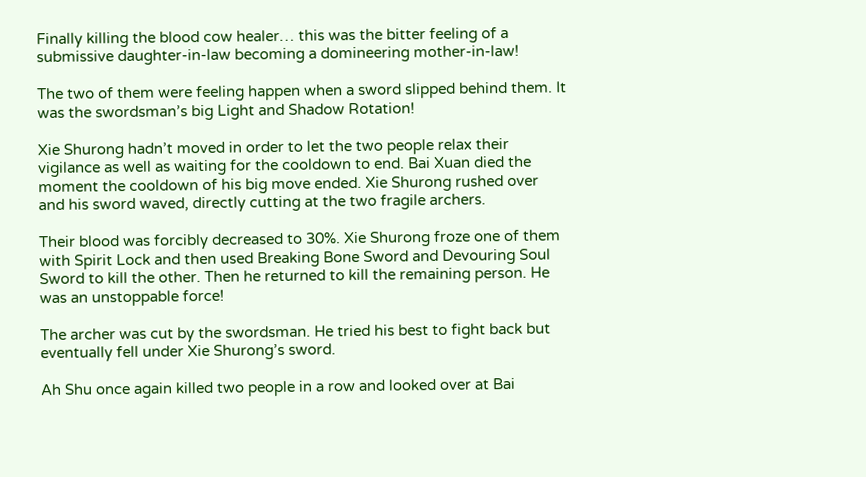Finally killing the blood cow healer… this was the bitter feeling of a submissive daughter-in-law becoming a domineering mother-in-law!

The two of them were feeling happen when a sword slipped behind them. It was the swordsman’s big Light and Shadow Rotation!

Xie Shurong hadn’t moved in order to let the two people relax their vigilance as well as waiting for the cooldown to end. Bai Xuan died the moment the cooldown of his big move ended. Xie Shurong rushed over and his sword waved, directly cutting at the two fragile archers.

Their blood was forcibly decreased to 30%. Xie Shurong froze one of them with Spirit Lock and then used Breaking Bone Sword and Devouring Soul Sword to kill the other. Then he returned to kill the remaining person. He was an unstoppable force!

The archer was cut by the swordsman. He tried his best to fight back but eventually fell under Xie Shurong’s sword.

Ah Shu once again killed two people in a row and looked over at Bai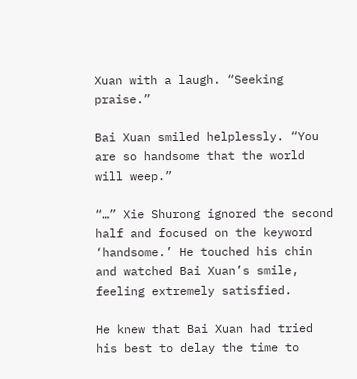Xuan with a laugh. “Seeking praise.”

Bai Xuan smiled helplessly. “You are so handsome that the world will weep.”

“…” Xie Shurong ignored the second half and focused on the keyword ‘handsome.’ He touched his chin and watched Bai Xuan’s smile, feeling extremely satisfied.

He knew that Bai Xuan had tried his best to delay the time to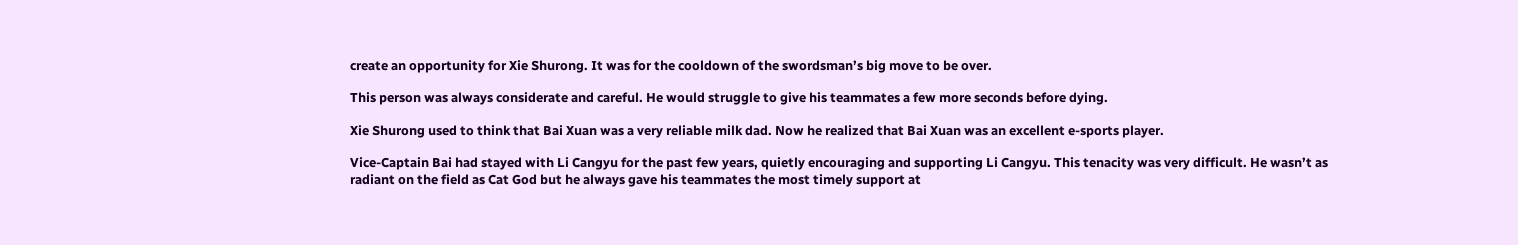create an opportunity for Xie Shurong. It was for the cooldown of the swordsman’s big move to be over.

This person was always considerate and careful. He would struggle to give his teammates a few more seconds before dying.

Xie Shurong used to think that Bai Xuan was a very reliable milk dad. Now he realized that Bai Xuan was an excellent e-sports player.

Vice-Captain Bai had stayed with Li Cangyu for the past few years, quietly encouraging and supporting Li Cangyu. This tenacity was very difficult. He wasn’t as radiant on the field as Cat God but he always gave his teammates the most timely support at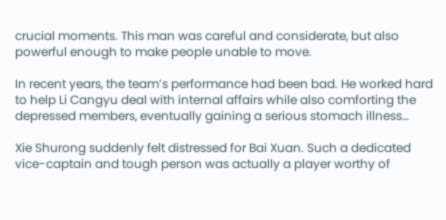crucial moments. This man was careful and considerate, but also powerful enough to make people unable to move.

In recent years, the team’s performance had been bad. He worked hard to help Li Cangyu deal with internal affairs while also comforting the depressed members, eventually gaining a serious stomach illness…

Xie Shurong suddenly felt distressed for Bai Xuan. Such a dedicated vice-captain and tough person was actually a player worthy of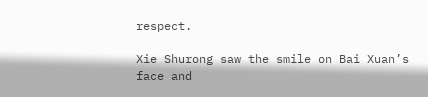respect.

Xie Shurong saw the smile on Bai Xuan’s face and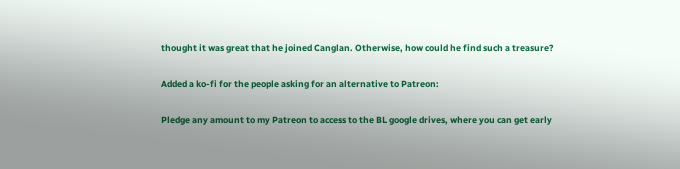thought it was great that he joined Canglan. Otherwise, how could he find such a treasure?

Added a ko-fi for the people asking for an alternative to Patreon:

Pledge any amount to my Patreon to access to the BL google drives, where you can get early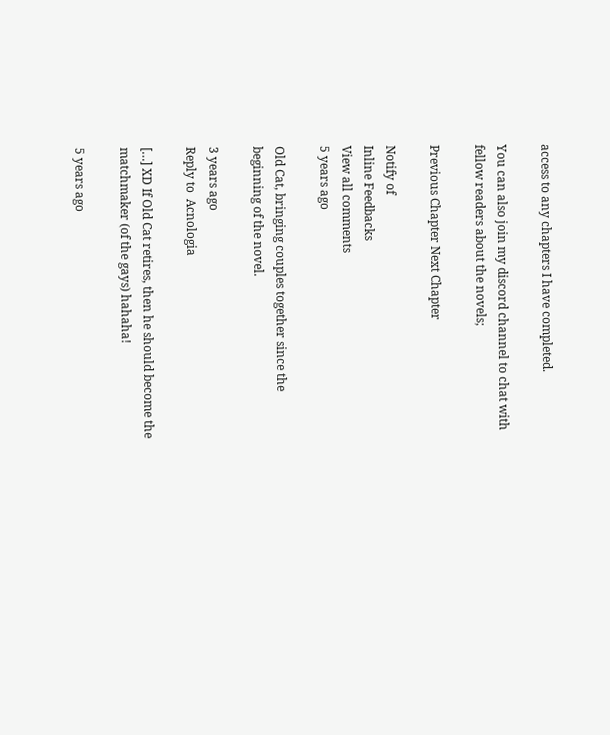access to any chapters I have completed.

You can also join my discord channel to chat with fellow readers about the novels;

Previous Chapter Next Chapter

Notify of
Inline Feedbacks
View all comments
5 years ago

Old Cat, bringing couples together since the beginning of the novel.

3 years ago
Reply to  Acnologia

[…] XD If Old Cat retires, then he should become the matchmaker (of the gays) hahaha!

5 years ago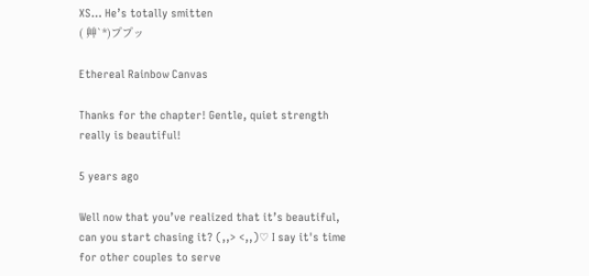XS… He’s totally smitten
( 艸`*)ププッ

Ethereal Rainbow Canvas

Thanks for the chapter! Gentle, quiet strength really is beautiful!

5 years ago

Well now that you’ve realized that it’s beautiful, can you start chasing it? (,,> <,,)♡ I say it's time for other couples to serve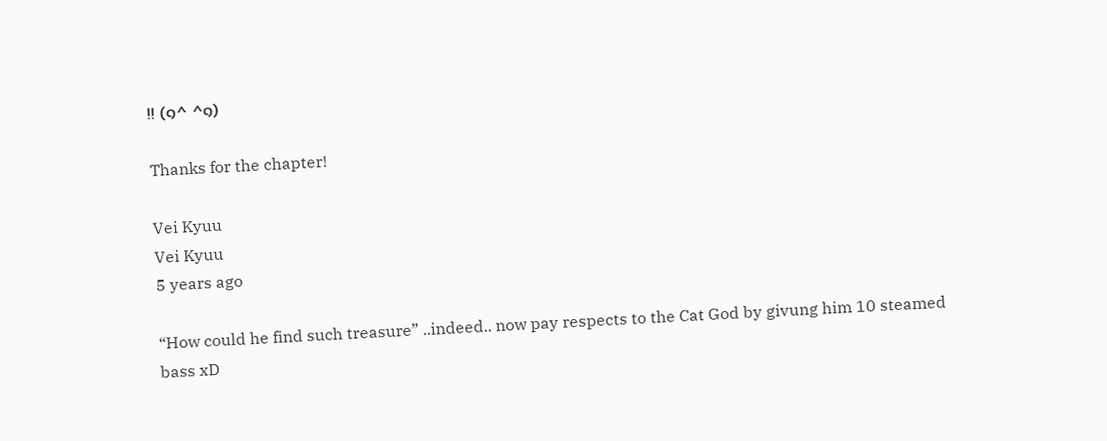!! (๑^ ^๑)

Thanks for the chapter!

Vei Kyuu
Vei Kyuu
5 years ago

“How could he find such treasure” ..indeed.. now pay respects to the Cat God by givung him 10 steamed bass xD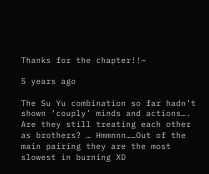Thanks for the chapter!!~

5 years ago

The Su Yu combination so far hadn’t shown ‘couply’ minds and actions…. Are they still treating each other as brothers? … Hmmnnn……Out of the main pairing they are the most slowest in burning XD